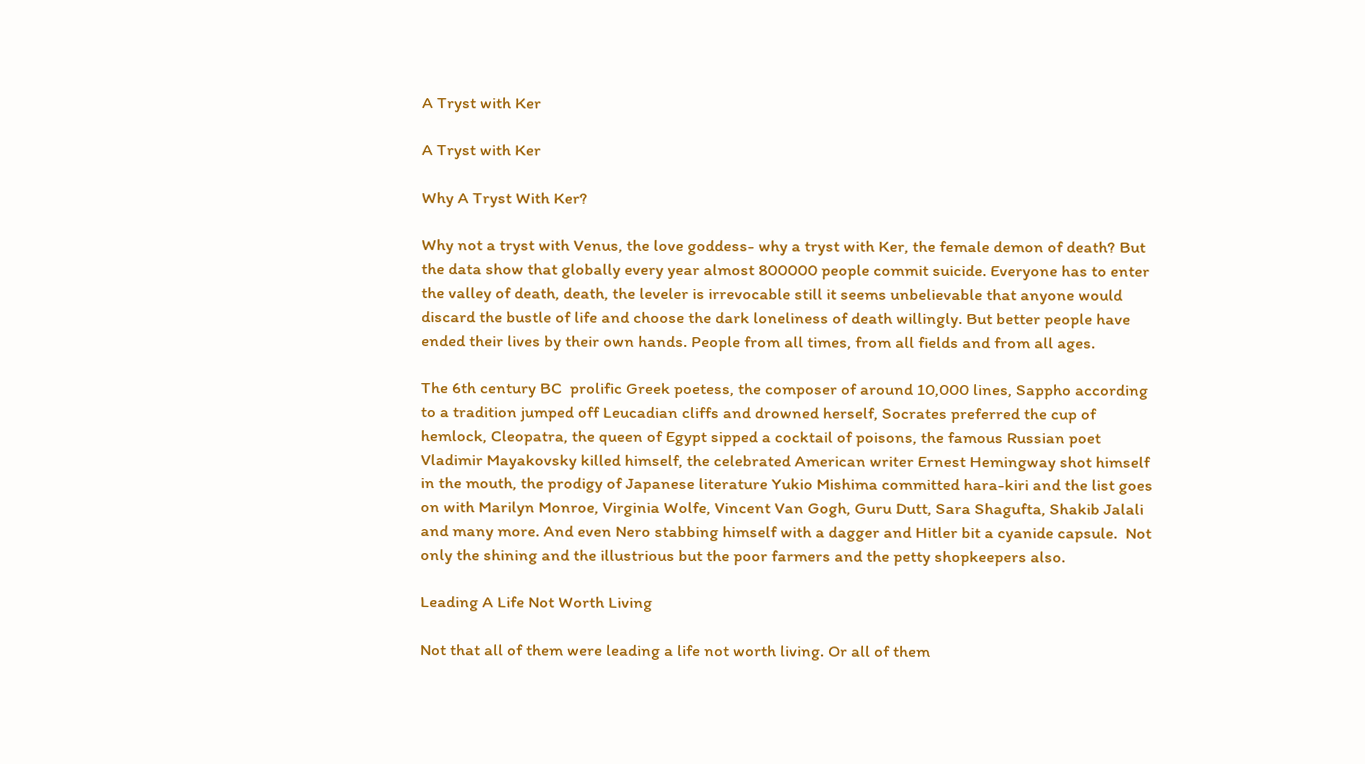A Tryst with Ker

A Tryst with Ker

Why A Tryst With Ker?

Why not a tryst with Venus, the love goddess- why a tryst with Ker, the female demon of death? But the data show that globally every year almost 800000 people commit suicide. Everyone has to enter the valley of death, death, the leveler is irrevocable still it seems unbelievable that anyone would discard the bustle of life and choose the dark loneliness of death willingly. But better people have ended their lives by their own hands. People from all times, from all fields and from all ages.

The 6th century BC  prolific Greek poetess, the composer of around 10,000 lines, Sappho according to a tradition jumped off Leucadian cliffs and drowned herself, Socrates preferred the cup of hemlock, Cleopatra, the queen of Egypt sipped a cocktail of poisons, the famous Russian poet Vladimir Mayakovsky killed himself, the celebrated American writer Ernest Hemingway shot himself in the mouth, the prodigy of Japanese literature Yukio Mishima committed hara-kiri and the list goes on with Marilyn Monroe, Virginia Wolfe, Vincent Van Gogh, Guru Dutt, Sara Shagufta, Shakib Jalali and many more. And even Nero stabbing himself with a dagger and Hitler bit a cyanide capsule.  Not only the shining and the illustrious but the poor farmers and the petty shopkeepers also.

Leading A Life Not Worth Living

Not that all of them were leading a life not worth living. Or all of them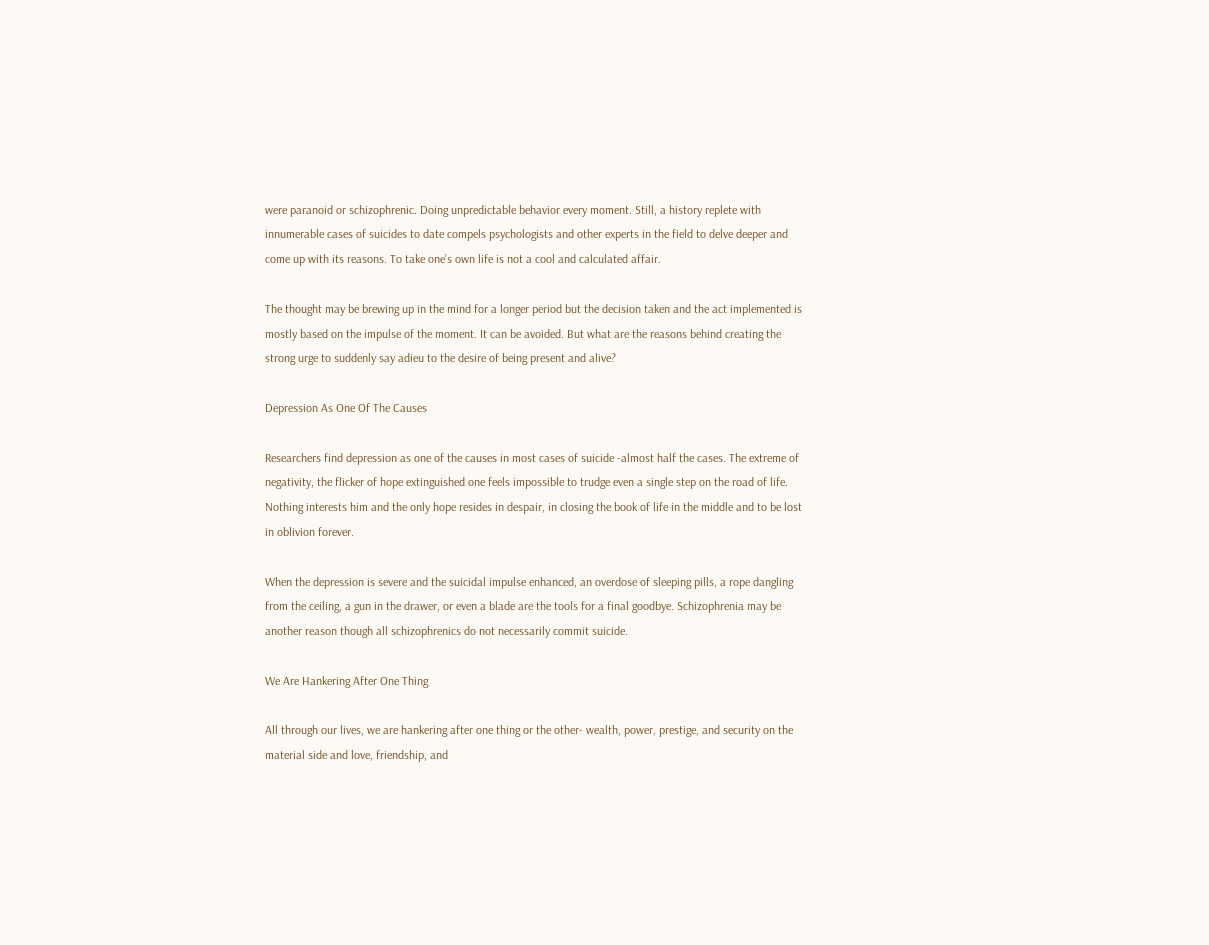were paranoid or schizophrenic. Doing unpredictable behavior every moment. Still, a history replete with innumerable cases of suicides to date compels psychologists and other experts in the field to delve deeper and come up with its reasons. To take one’s own life is not a cool and calculated affair.

The thought may be brewing up in the mind for a longer period but the decision taken and the act implemented is mostly based on the impulse of the moment. It can be avoided. But what are the reasons behind creating the strong urge to suddenly say adieu to the desire of being present and alive?

Depression As One Of The Causes

Researchers find depression as one of the causes in most cases of suicide -almost half the cases. The extreme of negativity, the flicker of hope extinguished one feels impossible to trudge even a single step on the road of life. Nothing interests him and the only hope resides in despair, in closing the book of life in the middle and to be lost in oblivion forever.

When the depression is severe and the suicidal impulse enhanced, an overdose of sleeping pills, a rope dangling from the ceiling, a gun in the drawer, or even a blade are the tools for a final goodbye. Schizophrenia may be another reason though all schizophrenics do not necessarily commit suicide.

We Are Hankering After One Thing

All through our lives, we are hankering after one thing or the other- wealth, power, prestige, and security on the material side and love, friendship, and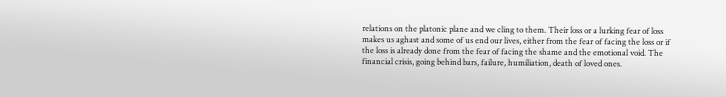relations on the platonic plane and we cling to them. Their loss or a lurking fear of loss makes us aghast and some of us end our lives, either from the fear of facing the loss or if the loss is already done from the fear of facing the shame and the emotional void. The financial crisis, going behind bars, failure, humiliation, death of loved ones.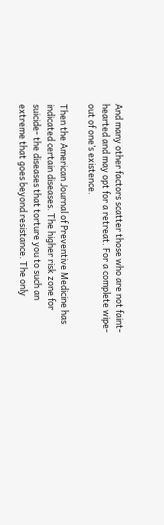And many other factors scatter those who are not faint-hearted and may opt for a retreat. For a complete wipe-out of one’s existence.

Then the American Journal of Preventive Medicine has indicated certain diseases. The higher risk zone for suicide- the diseases that torture you to such an extreme that goes beyond resistance. The only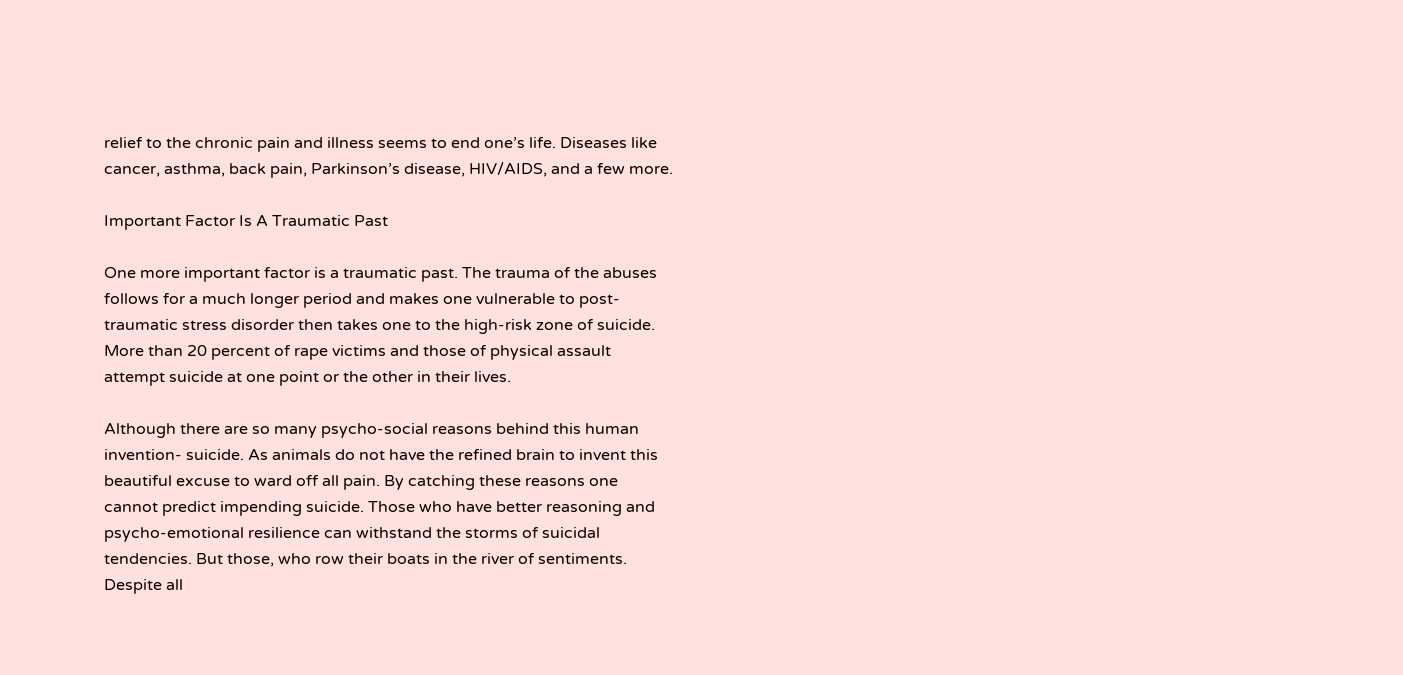relief to the chronic pain and illness seems to end one’s life. Diseases like cancer, asthma, back pain, Parkinson’s disease, HIV/AIDS, and a few more.

Important Factor Is A Traumatic Past

One more important factor is a traumatic past. The trauma of the abuses follows for a much longer period and makes one vulnerable to post-traumatic stress disorder then takes one to the high-risk zone of suicide. More than 20 percent of rape victims and those of physical assault attempt suicide at one point or the other in their lives.

Although there are so many psycho-social reasons behind this human invention- suicide. As animals do not have the refined brain to invent this beautiful excuse to ward off all pain. By catching these reasons one cannot predict impending suicide. Those who have better reasoning and psycho-emotional resilience can withstand the storms of suicidal tendencies. But those, who row their boats in the river of sentiments. Despite all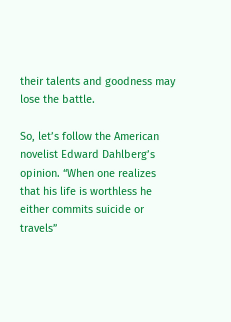their talents and goodness may lose the battle.

So, let’s follow the American novelist Edward Dahlberg’s opinion. “When one realizes that his life is worthless he either commits suicide or travels”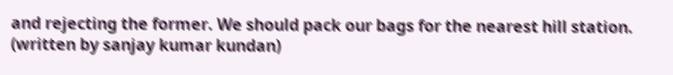and rejecting the former. We should pack our bags for the nearest hill station. (written by sanjay kumar kundan)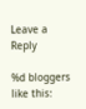Leave a Reply

%d bloggers like this: